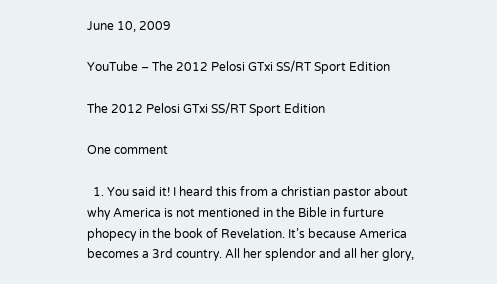June 10, 2009

YouTube – The 2012 Pelosi GTxi SS/RT Sport Edition

The 2012 Pelosi GTxi SS/RT Sport Edition

One comment

  1. You said it! I heard this from a christian pastor about why America is not mentioned in the Bible in furture phopecy in the book of Revelation. It’s because America becomes a 3rd country. All her splendor and all her glory,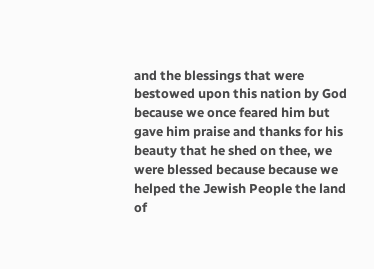and the blessings that were bestowed upon this nation by God because we once feared him but gave him praise and thanks for his beauty that he shed on thee, we were blessed because because we helped the Jewish People the land of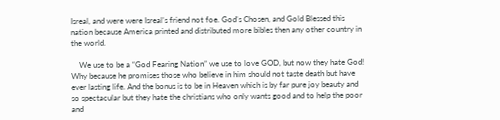Isreal, and were were Isreal’s friend not foe. God’s Chosen, and Gold Blessed this nation because America printed and distributed more bibles then any other country in the world.

    We use to be a “God Fearing Nation” we use to love GOD, but now they hate God! Why because he promises those who believe in him should not taste death but have ever lasting life. And the bonus is to be in Heaven which is by far pure joy beauty and so spectacular but they hate the christians who only wants good and to help the poor and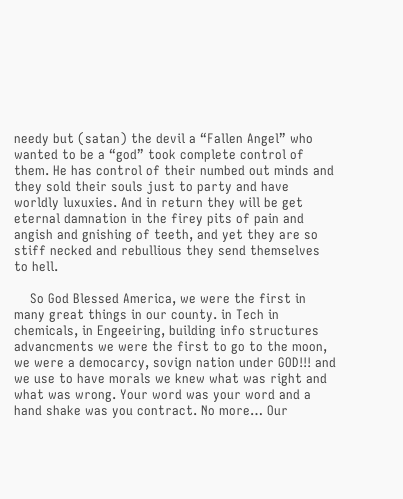needy but (satan) the devil a “Fallen Angel” who wanted to be a “god” took complete control of them. He has control of their numbed out minds and they sold their souls just to party and have worldly luxuxies. And in return they will be get eternal damnation in the firey pits of pain and angish and gnishing of teeth, and yet they are so stiff necked and rebullious they send themselves to hell.

    So God Blessed America, we were the first in many great things in our county. in Tech in chemicals, in Engeeiring, building info structures advancments we were the first to go to the moon, we were a democarcy, sovign nation under GOD!!! and we use to have morals we knew what was right and what was wrong. Your word was your word and a hand shake was you contract. No more… Our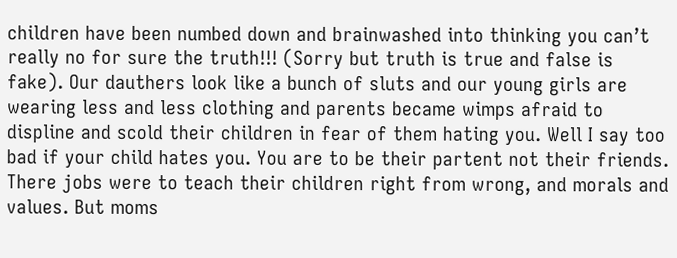children have been numbed down and brainwashed into thinking you can’t really no for sure the truth!!! (Sorry but truth is true and false is fake). Our dauthers look like a bunch of sluts and our young girls are wearing less and less clothing and parents became wimps afraid to displine and scold their children in fear of them hating you. Well I say too bad if your child hates you. You are to be their partent not their friends. There jobs were to teach their children right from wrong, and morals and values. But moms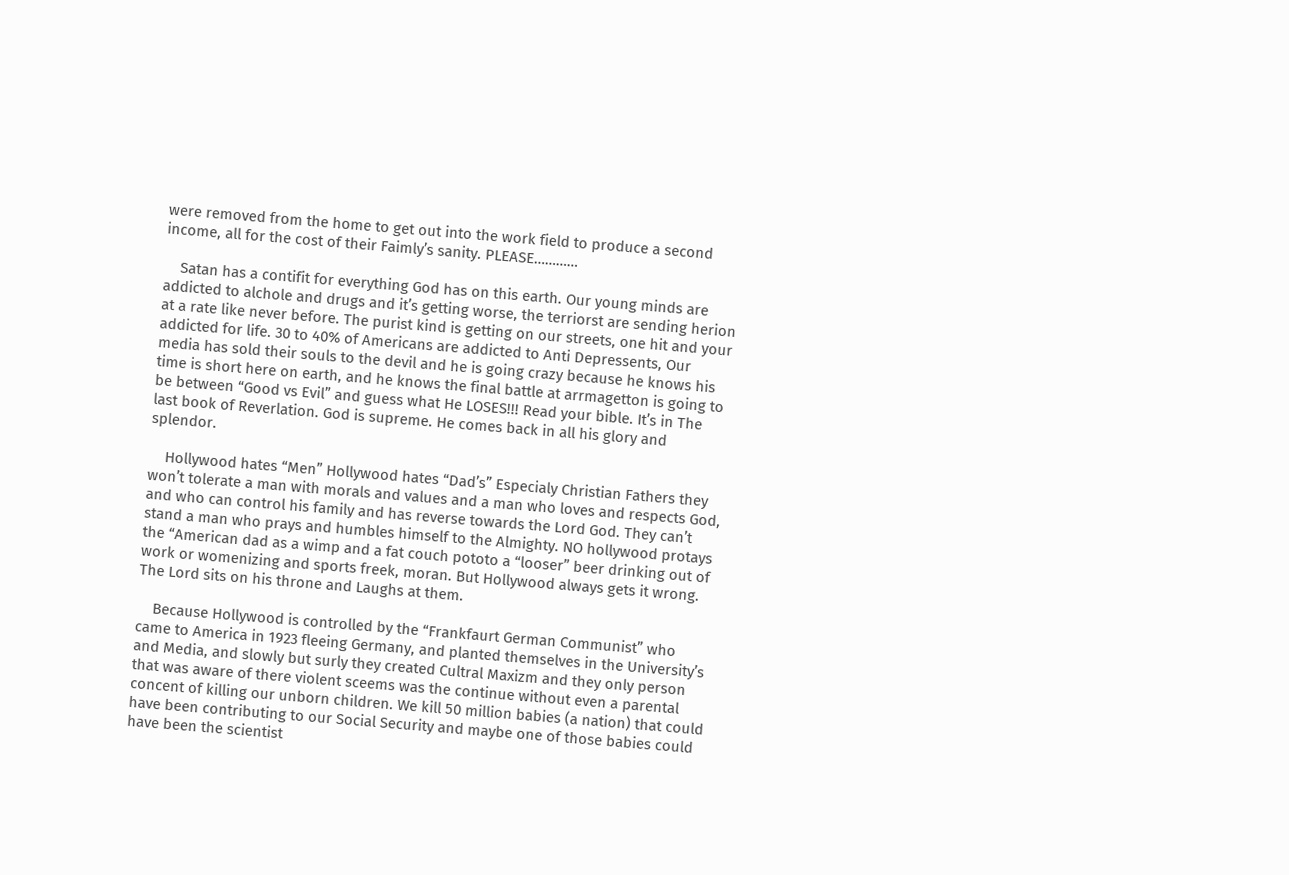were removed from the home to get out into the work field to produce a second income, all for the cost of their Faimly’s sanity. PLEASE…………

    Satan has a contifit for everything God has on this earth. Our young minds are addicted to alchole and drugs and it’s getting worse, the terriorst are sending herion at a rate like never before. The purist kind is getting on our streets, one hit and your addicted for life. 30 to 40% of Americans are addicted to Anti Depressents, Our media has sold their souls to the devil and he is going crazy because he knows his time is short here on earth, and he knows the final battle at arrmagetton is going to be between “Good vs Evil” and guess what He LOSES!!! Read your bible. It’s in The last book of Reverlation. God is supreme. He comes back in all his glory and splendor.

    Hollywood hates “Men” Hollywood hates “Dad’s” Especialy Christian Fathers they won’t tolerate a man with morals and values and a man who loves and respects God, and who can control his family and has reverse towards the Lord God. They can’t stand a man who prays and humbles himself to the Almighty. NO hollywood protays the “American dad as a wimp and a fat couch pototo a “looser” beer drinking out of work or womenizing and sports freek, moran. But Hollywood always gets it wrong. The Lord sits on his throne and Laughs at them.

    Because Hollywood is controlled by the “Frankfaurt German Communist” who came to America in 1923 fleeing Germany, and planted themselves in the University’s and Media, and slowly but surly they created Cultral Maxizm and they only person that was aware of there violent sceems was the continue without even a parental concent of killing our unborn children. We kill 50 million babies (a nation) that could have been contributing to our Social Security and maybe one of those babies could have been the scientist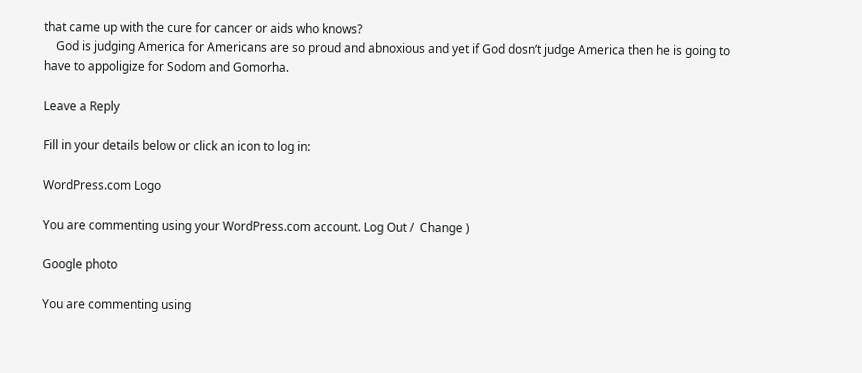that came up with the cure for cancer or aids who knows?
    God is judging America for Americans are so proud and abnoxious and yet if God dosn’t judge America then he is going to have to appoligize for Sodom and Gomorha.

Leave a Reply

Fill in your details below or click an icon to log in:

WordPress.com Logo

You are commenting using your WordPress.com account. Log Out /  Change )

Google photo

You are commenting using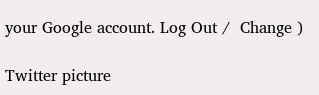your Google account. Log Out /  Change )

Twitter picture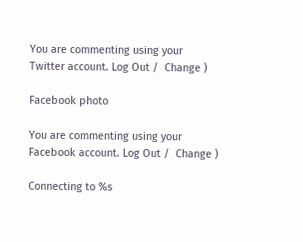You are commenting using your Twitter account. Log Out /  Change )

Facebook photo

You are commenting using your Facebook account. Log Out /  Change )

Connecting to %s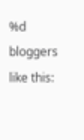%d bloggers like this: